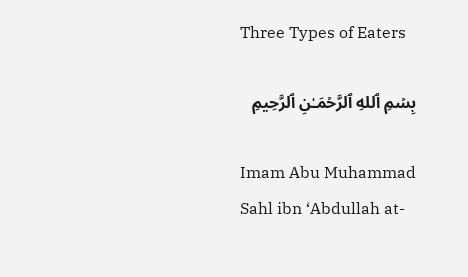Three Types of Eaters

بِسۡمِ ٱللهِ ٱلرَّحۡمَـٰنِ ٱلرَّحِيمِ

Imam Abu Muhammad Sahl ibn ‘Abdullah at-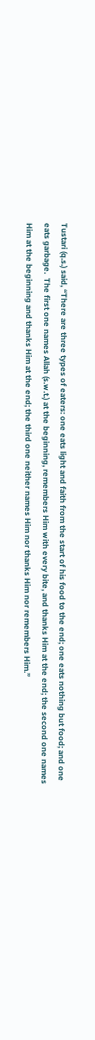Tustari (q.s.) said, “There are three types of eaters: one eats light and faith from the start of his food to the end; one eats nothing but food; and one eats garbage.  The first one names Allah (s.w.t.) at the beginning, remembers Him with every bite, and thanks Him at the end; the second one names Him at the beginning and thanks Him at the end; the third one neither names Him nor thanks Him nor remembers Him.”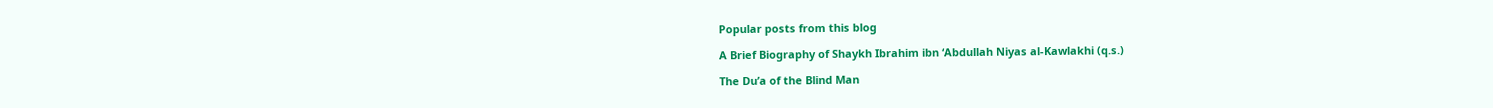Popular posts from this blog

A Brief Biography of Shaykh Ibrahim ibn ‘Abdullah Niyas al-Kawlakhi (q.s.)

The Du’a of the Blind Man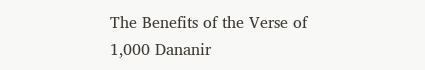The Benefits of the Verse of 1,000 Dananir